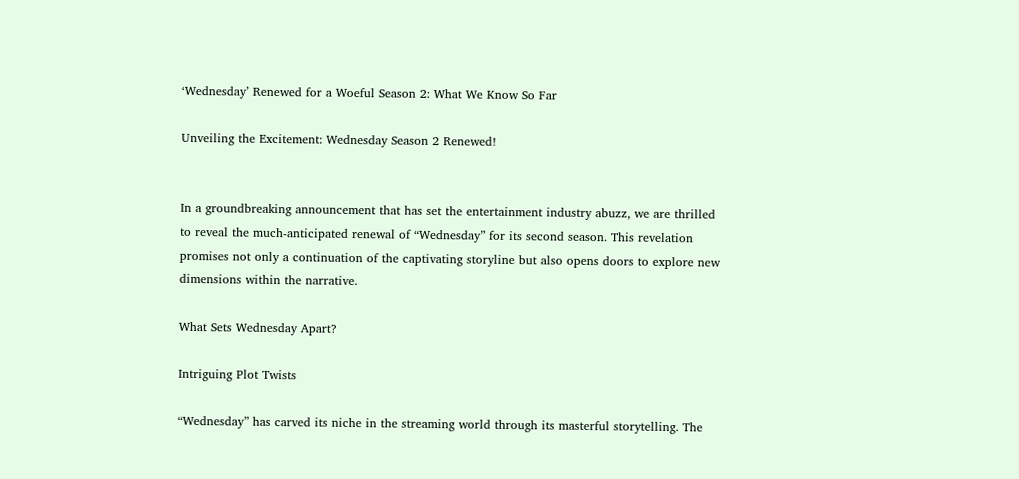‘Wednesday’ Renewed for a Woeful Season 2: What We Know So Far

Unveiling the Excitement: Wednesday Season 2 Renewed!


In a groundbreaking announcement that has set the entertainment industry abuzz, we are thrilled to reveal the much-anticipated renewal of “Wednesday” for its second season. This revelation promises not only a continuation of the captivating storyline but also opens doors to explore new dimensions within the narrative.

What Sets Wednesday Apart?

Intriguing Plot Twists

“Wednesday” has carved its niche in the streaming world through its masterful storytelling. The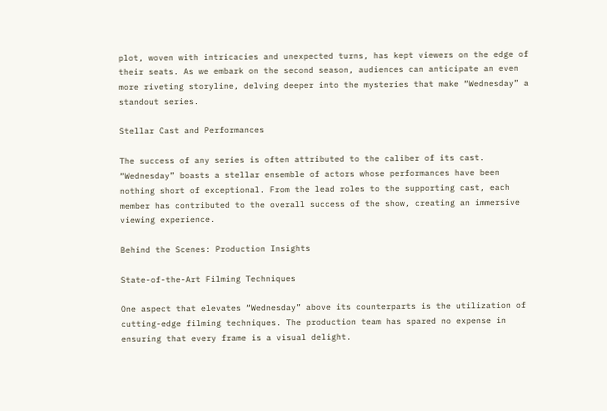plot, woven with intricacies and unexpected turns, has kept viewers on the edge of their seats. As we embark on the second season, audiences can anticipate an even more riveting storyline, delving deeper into the mysteries that make “Wednesday” a standout series.

Stellar Cast and Performances

The success of any series is often attributed to the caliber of its cast. “Wednesday” boasts a stellar ensemble of actors whose performances have been nothing short of exceptional. From the lead roles to the supporting cast, each member has contributed to the overall success of the show, creating an immersive viewing experience.

Behind the Scenes: Production Insights

State-of-the-Art Filming Techniques

One aspect that elevates “Wednesday” above its counterparts is the utilization of cutting-edge filming techniques. The production team has spared no expense in ensuring that every frame is a visual delight.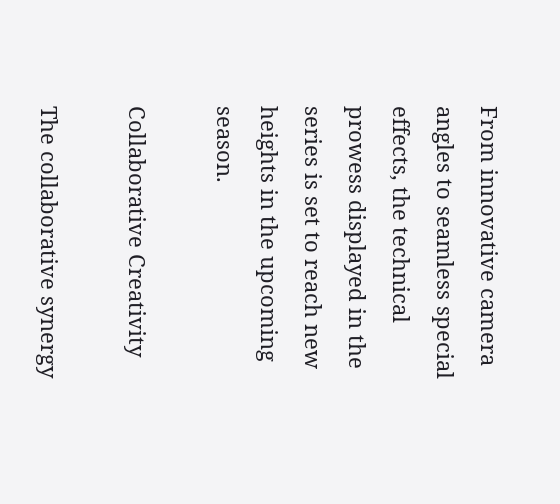From innovative camera angles to seamless special effects, the technical prowess displayed in the series is set to reach new heights in the upcoming season.

Collaborative Creativity

The collaborative synergy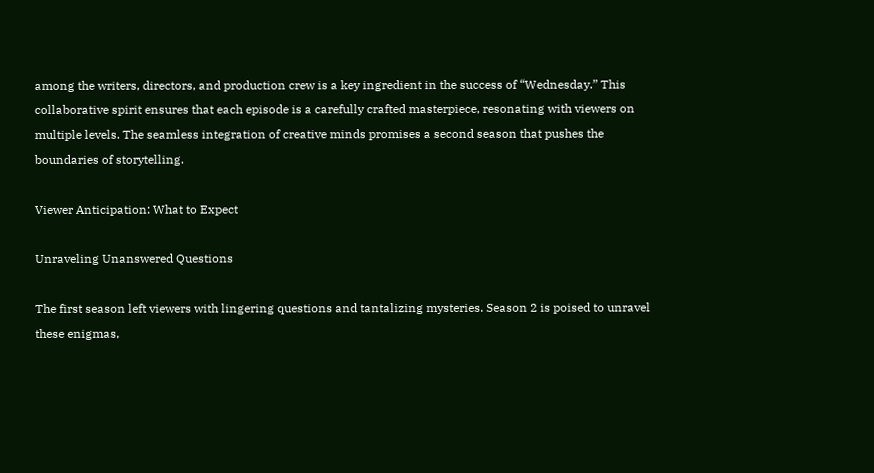among the writers, directors, and production crew is a key ingredient in the success of “Wednesday.” This collaborative spirit ensures that each episode is a carefully crafted masterpiece, resonating with viewers on multiple levels. The seamless integration of creative minds promises a second season that pushes the boundaries of storytelling.

Viewer Anticipation: What to Expect

Unraveling Unanswered Questions

The first season left viewers with lingering questions and tantalizing mysteries. Season 2 is poised to unravel these enigmas,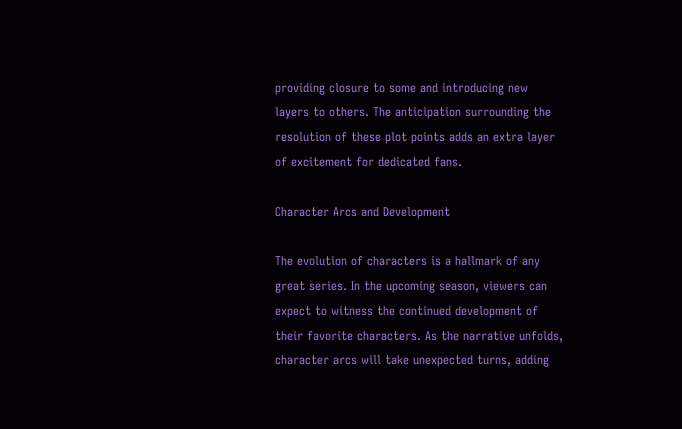providing closure to some and introducing new layers to others. The anticipation surrounding the resolution of these plot points adds an extra layer of excitement for dedicated fans.

Character Arcs and Development

The evolution of characters is a hallmark of any great series. In the upcoming season, viewers can expect to witness the continued development of their favorite characters. As the narrative unfolds, character arcs will take unexpected turns, adding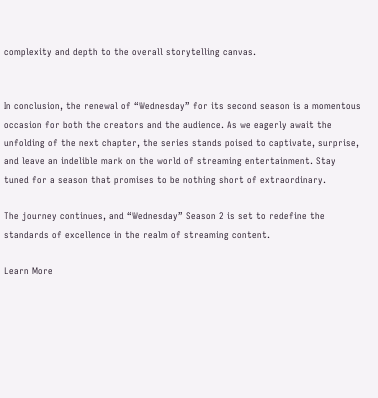complexity and depth to the overall storytelling canvas.


In conclusion, the renewal of “Wednesday” for its second season is a momentous occasion for both the creators and the audience. As we eagerly await the unfolding of the next chapter, the series stands poised to captivate, surprise, and leave an indelible mark on the world of streaming entertainment. Stay tuned for a season that promises to be nothing short of extraordinary.

The journey continues, and “Wednesday” Season 2 is set to redefine the standards of excellence in the realm of streaming content.

Learn More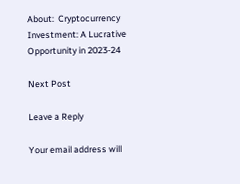About:  Cryptocurrency Investment: A Lucrative Opportunity in 2023-24

Next Post

Leave a Reply

Your email address will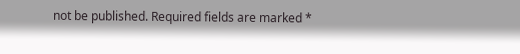not be published. Required fields are marked *